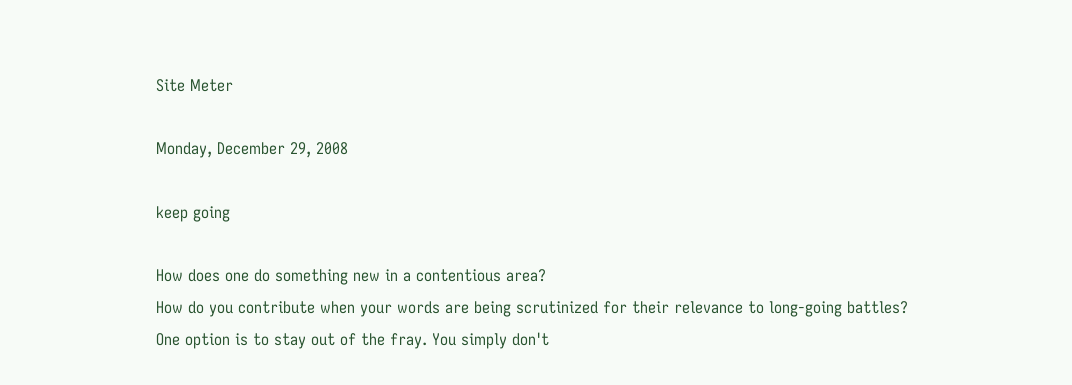Site Meter

Monday, December 29, 2008

keep going

How does one do something new in a contentious area?
How do you contribute when your words are being scrutinized for their relevance to long-going battles?
One option is to stay out of the fray. You simply don't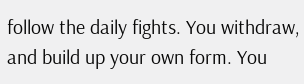follow the daily fights. You withdraw, and build up your own form. You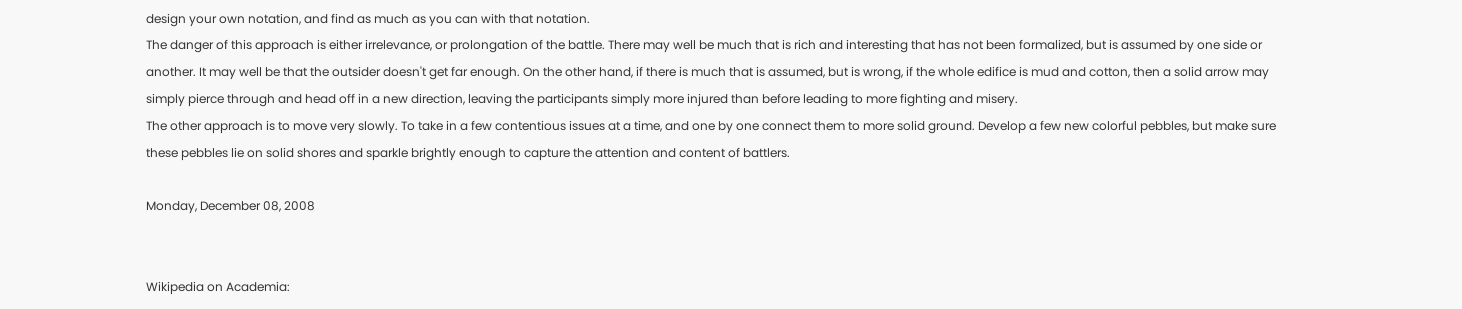design your own notation, and find as much as you can with that notation.
The danger of this approach is either irrelevance, or prolongation of the battle. There may well be much that is rich and interesting that has not been formalized, but is assumed by one side or another. It may well be that the outsider doesn't get far enough. On the other hand, if there is much that is assumed, but is wrong, if the whole edifice is mud and cotton, then a solid arrow may simply pierce through and head off in a new direction, leaving the participants simply more injured than before leading to more fighting and misery.
The other approach is to move very slowly. To take in a few contentious issues at a time, and one by one connect them to more solid ground. Develop a few new colorful pebbles, but make sure these pebbles lie on solid shores and sparkle brightly enough to capture the attention and content of battlers.

Monday, December 08, 2008


Wikipedia on Academia: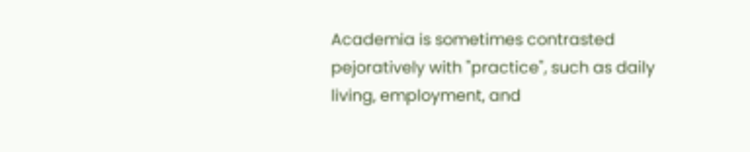Academia is sometimes contrasted pejoratively with "practice", such as daily living, employment, and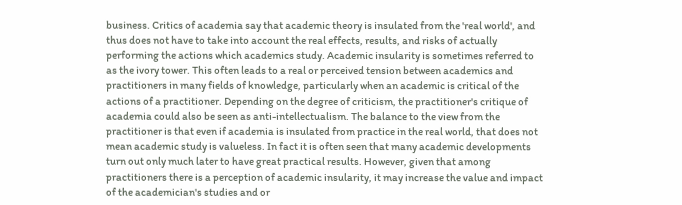business. Critics of academia say that academic theory is insulated from the 'real world', and thus does not have to take into account the real effects, results, and risks of actually performing the actions which academics study. Academic insularity is sometimes referred to as the ivory tower. This often leads to a real or perceived tension between academics and practitioners in many fields of knowledge, particularly when an academic is critical of the actions of a practitioner. Depending on the degree of criticism, the practitioner's critique of academia could also be seen as anti-intellectualism. The balance to the view from the practitioner is that even if academia is insulated from practice in the real world, that does not mean academic study is valueless. In fact it is often seen that many academic developments turn out only much later to have great practical results. However, given that among practitioners there is a perception of academic insularity, it may increase the value and impact of the academician's studies and or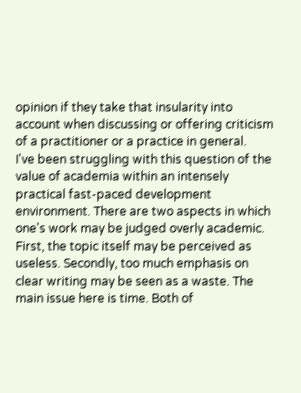opinion if they take that insularity into account when discussing or offering criticism of a practitioner or a practice in general.
I've been struggling with this question of the value of academia within an intensely practical fast-paced development environment. There are two aspects in which one's work may be judged overly academic. First, the topic itself may be perceived as useless. Secondly, too much emphasis on clear writing may be seen as a waste. The main issue here is time. Both of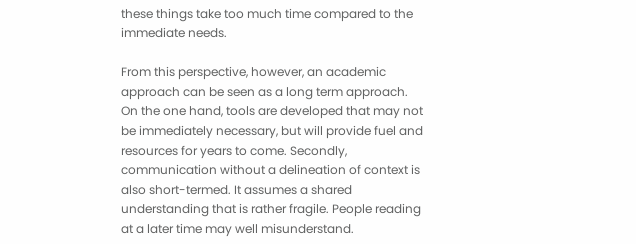these things take too much time compared to the immediate needs.

From this perspective, however, an academic approach can be seen as a long term approach. On the one hand, tools are developed that may not be immediately necessary, but will provide fuel and resources for years to come. Secondly, communication without a delineation of context is also short-termed. It assumes a shared understanding that is rather fragile. People reading at a later time may well misunderstand.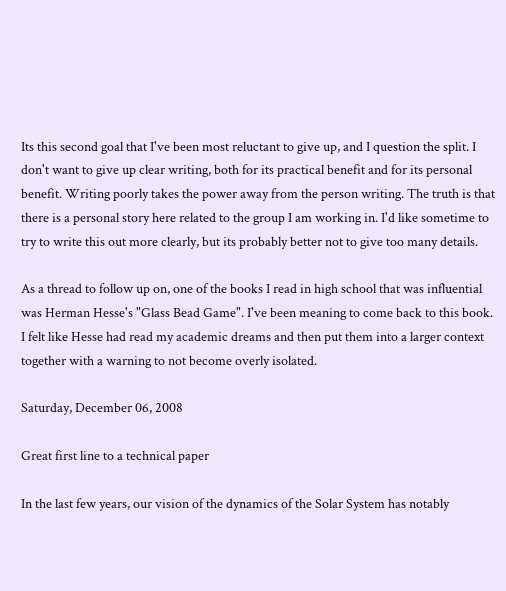Its this second goal that I've been most reluctant to give up, and I question the split. I don't want to give up clear writing, both for its practical benefit and for its personal benefit. Writing poorly takes the power away from the person writing. The truth is that there is a personal story here related to the group I am working in. I'd like sometime to try to write this out more clearly, but its probably better not to give too many details.

As a thread to follow up on, one of the books I read in high school that was influential was Herman Hesse's "Glass Bead Game". I've been meaning to come back to this book. I felt like Hesse had read my academic dreams and then put them into a larger context together with a warning to not become overly isolated.

Saturday, December 06, 2008

Great first line to a technical paper

In the last few years, our vision of the dynamics of the Solar System has notably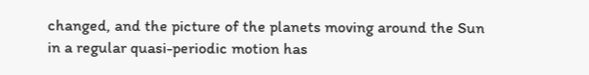changed, and the picture of the planets moving around the Sun in a regular quasi-periodic motion has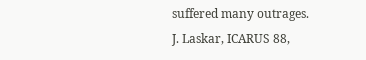suffered many outrages.
J. Laskar, ICARUS 88,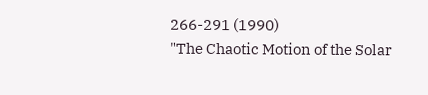266-291 (1990)
"The Chaotic Motion of the Solar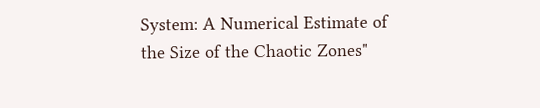System: A Numerical Estimate of
the Size of the Chaotic Zones"